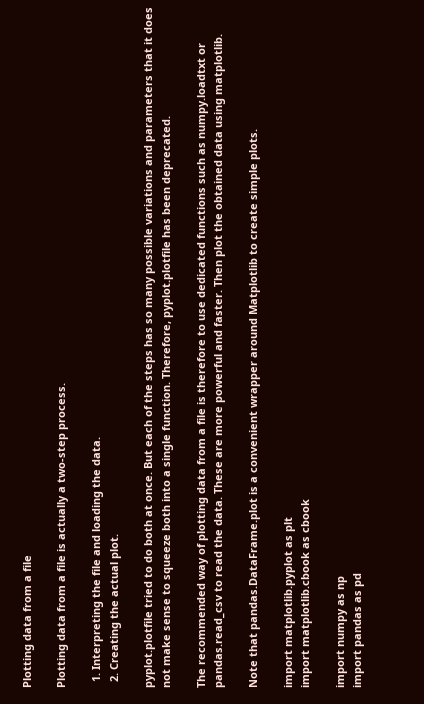Plotting data from a file

Plotting data from a file is actually a two-step process.

  1. Interpreting the file and loading the data.
  2. Creating the actual plot.

pyplot.plotfile tried to do both at once. But each of the steps has so many possible variations and parameters that it does not make sense to squeeze both into a single function. Therefore, pyplot.plotfile has been deprecated.

The recommended way of plotting data from a file is therefore to use dedicated functions such as numpy.loadtxt or pandas.read_csv to read the data. These are more powerful and faster. Then plot the obtained data using matplotlib.

Note that pandas.DataFrame.plot is a convenient wrapper around Matplotlib to create simple plots.

import matplotlib.pyplot as plt
import matplotlib.cbook as cbook

import numpy as np
import pandas as pd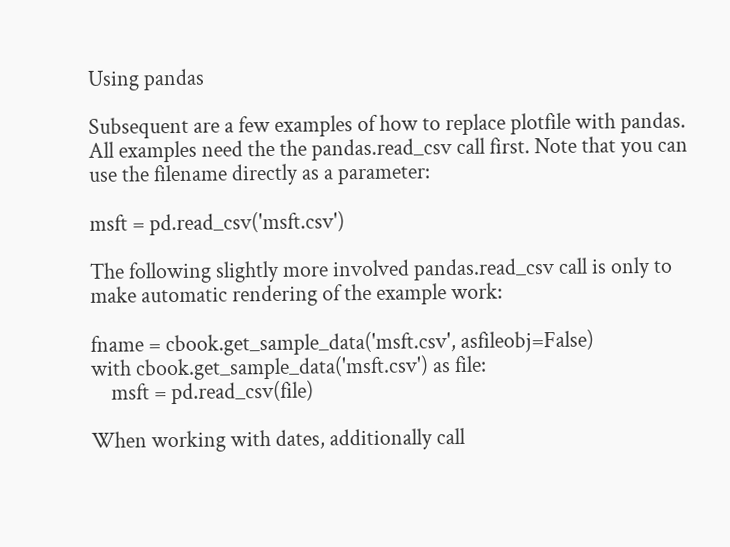Using pandas

Subsequent are a few examples of how to replace plotfile with pandas. All examples need the the pandas.read_csv call first. Note that you can use the filename directly as a parameter:

msft = pd.read_csv('msft.csv')

The following slightly more involved pandas.read_csv call is only to make automatic rendering of the example work:

fname = cbook.get_sample_data('msft.csv', asfileobj=False)
with cbook.get_sample_data('msft.csv') as file:
    msft = pd.read_csv(file)

When working with dates, additionally call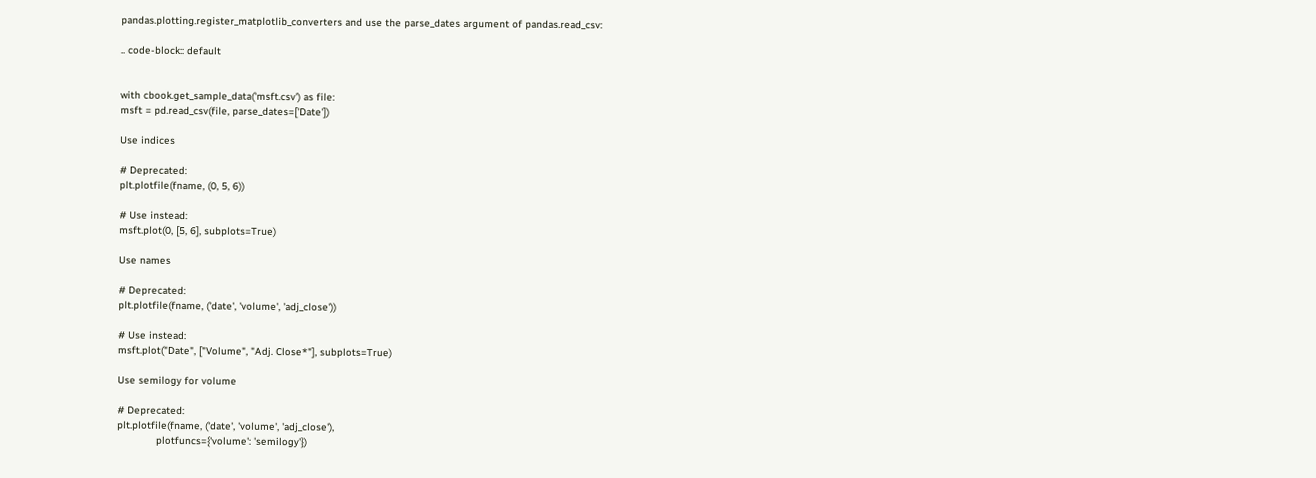pandas.plotting.register_matplotlib_converters and use the parse_dates argument of pandas.read_csv:

.. code-block:: default


with cbook.get_sample_data('msft.csv') as file:
msft = pd.read_csv(file, parse_dates=['Date'])

Use indices

# Deprecated:
plt.plotfile(fname, (0, 5, 6))

# Use instead:
msft.plot(0, [5, 6], subplots=True)

Use names

# Deprecated:
plt.plotfile(fname, ('date', 'volume', 'adj_close'))

# Use instead:
msft.plot("Date", ["Volume", "Adj. Close*"], subplots=True)

Use semilogy for volume

# Deprecated:
plt.plotfile(fname, ('date', 'volume', 'adj_close'),
             plotfuncs={'volume': 'semilogy'})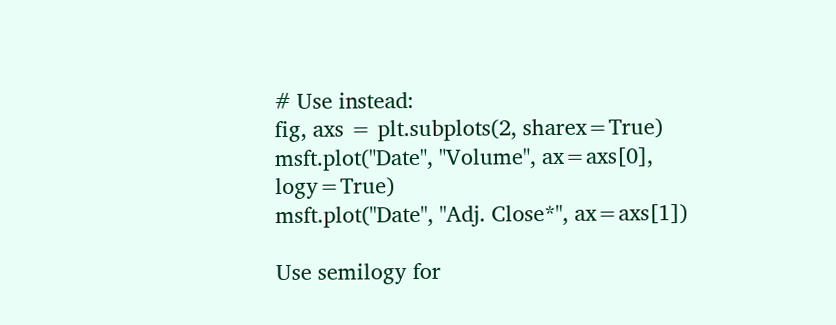# Use instead:
fig, axs = plt.subplots(2, sharex=True)
msft.plot("Date", "Volume", ax=axs[0], logy=True)
msft.plot("Date", "Adj. Close*", ax=axs[1])

Use semilogy for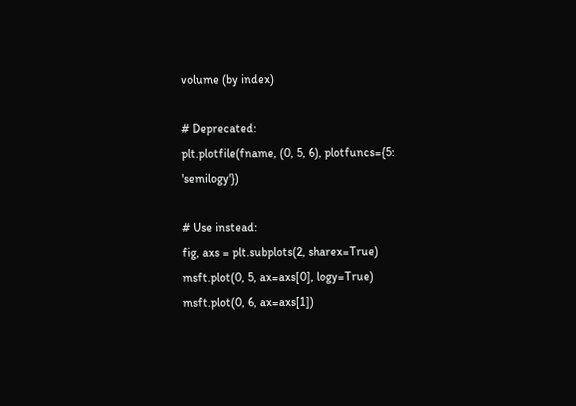volume (by index)

# Deprecated:
plt.plotfile(fname, (0, 5, 6), plotfuncs={5: 'semilogy'})

# Use instead:
fig, axs = plt.subplots(2, sharex=True)
msft.plot(0, 5, ax=axs[0], logy=True)
msft.plot(0, 6, ax=axs[1])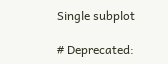Single subplot

# Deprecated: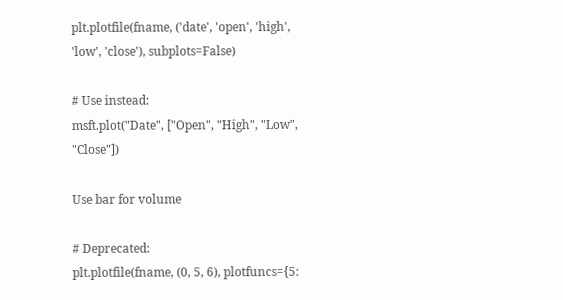plt.plotfile(fname, ('date', 'open', 'high', 'low', 'close'), subplots=False)

# Use instead:
msft.plot("Date", ["Open", "High", "Low", "Close"])

Use bar for volume

# Deprecated:
plt.plotfile(fname, (0, 5, 6), plotfuncs={5: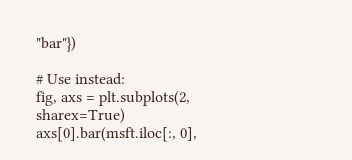"bar"})

# Use instead:
fig, axs = plt.subplots(2, sharex=True)
axs[0].bar(msft.iloc[:, 0],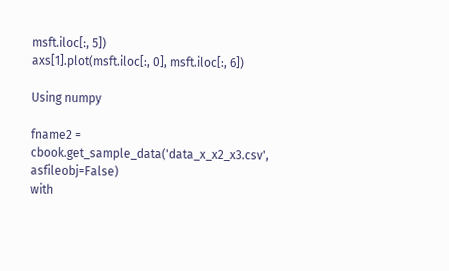msft.iloc[:, 5])
axs[1].plot(msft.iloc[:, 0], msft.iloc[:, 6])

Using numpy

fname2 = cbook.get_sample_data('data_x_x2_x3.csv', asfileobj=False)
with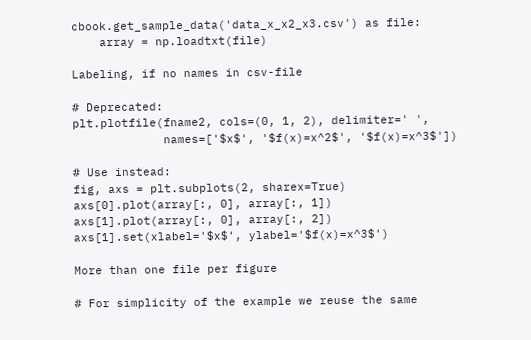cbook.get_sample_data('data_x_x2_x3.csv') as file:
    array = np.loadtxt(file)

Labeling, if no names in csv-file

# Deprecated:
plt.plotfile(fname2, cols=(0, 1, 2), delimiter=' ',
             names=['$x$', '$f(x)=x^2$', '$f(x)=x^3$'])

# Use instead:
fig, axs = plt.subplots(2, sharex=True)
axs[0].plot(array[:, 0], array[:, 1])
axs[1].plot(array[:, 0], array[:, 2])
axs[1].set(xlabel='$x$', ylabel='$f(x)=x^3$')

More than one file per figure

# For simplicity of the example we reuse the same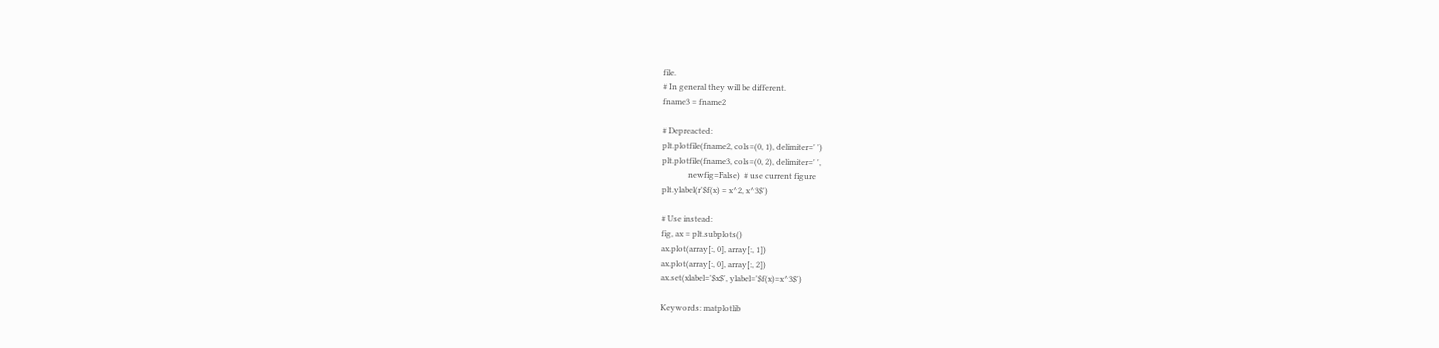file.
# In general they will be different.
fname3 = fname2

# Depreacted:
plt.plotfile(fname2, cols=(0, 1), delimiter=' ')
plt.plotfile(fname3, cols=(0, 2), delimiter=' ',
             newfig=False)  # use current figure
plt.ylabel(r'$f(x) = x^2, x^3$')

# Use instead:
fig, ax = plt.subplots()
ax.plot(array[:, 0], array[:, 1])
ax.plot(array[:, 0], array[:, 2])
ax.set(xlabel='$x$', ylabel='$f(x)=x^3$')

Keywords: matplotlib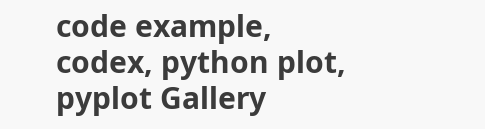code example, codex, python plot, pyplot Gallery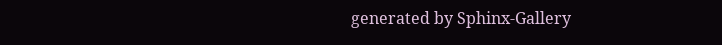generated by Sphinx-Gallery